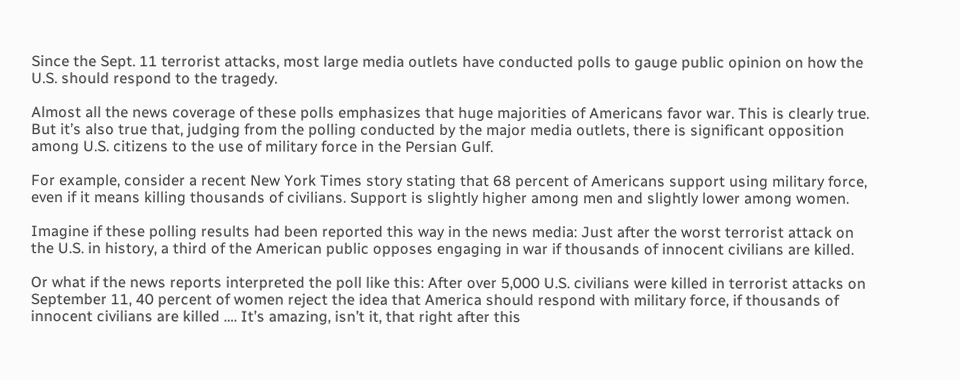Since the Sept. 11 terrorist attacks, most large media outlets have conducted polls to gauge public opinion on how the U.S. should respond to the tragedy.

Almost all the news coverage of these polls emphasizes that huge majorities of Americans favor war. This is clearly true. But it’s also true that, judging from the polling conducted by the major media outlets, there is significant opposition among U.S. citizens to the use of military force in the Persian Gulf.

For example, consider a recent New York Times story stating that 68 percent of Americans support using military force, even if it means killing thousands of civilians. Support is slightly higher among men and slightly lower among women.

Imagine if these polling results had been reported this way in the news media: Just after the worst terrorist attack on the U.S. in history, a third of the American public opposes engaging in war if thousands of innocent civilians are killed.

Or what if the news reports interpreted the poll like this: After over 5,000 U.S. civilians were killed in terrorist attacks on September 11, 40 percent of women reject the idea that America should respond with military force, if thousands of innocent civilians are killed …. It’s amazing, isn’t it, that right after this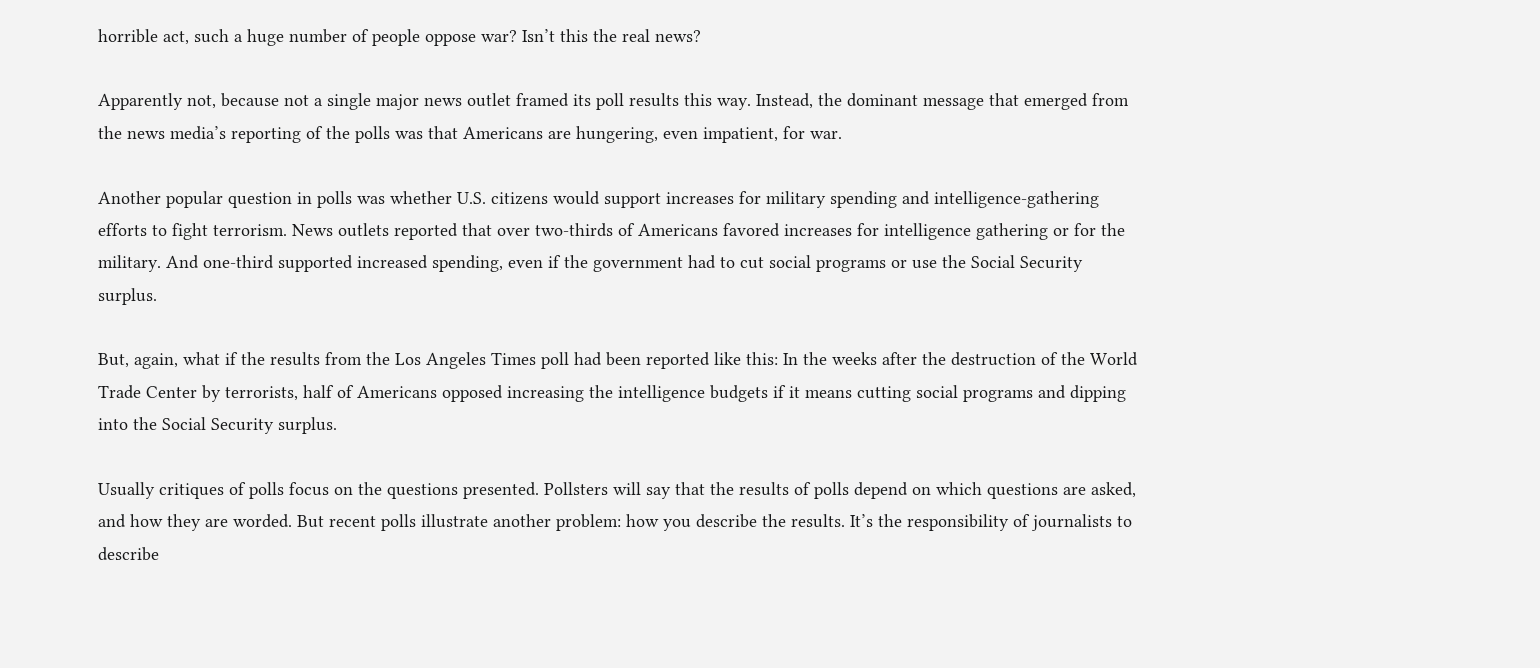horrible act, such a huge number of people oppose war? Isn’t this the real news?

Apparently not, because not a single major news outlet framed its poll results this way. Instead, the dominant message that emerged from the news media’s reporting of the polls was that Americans are hungering, even impatient, for war.

Another popular question in polls was whether U.S. citizens would support increases for military spending and intelligence-gathering efforts to fight terrorism. News outlets reported that over two-thirds of Americans favored increases for intelligence gathering or for the military. And one-third supported increased spending, even if the government had to cut social programs or use the Social Security surplus.

But, again, what if the results from the Los Angeles Times poll had been reported like this: In the weeks after the destruction of the World Trade Center by terrorists, half of Americans opposed increasing the intelligence budgets if it means cutting social programs and dipping into the Social Security surplus.

Usually critiques of polls focus on the questions presented. Pollsters will say that the results of polls depend on which questions are asked, and how they are worded. But recent polls illustrate another problem: how you describe the results. It’s the responsibility of journalists to describe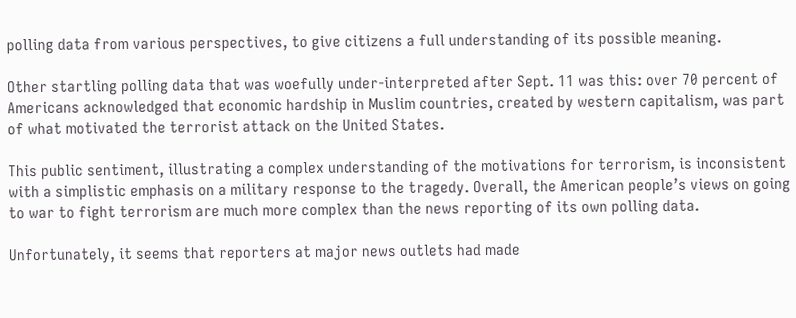polling data from various perspectives, to give citizens a full understanding of its possible meaning.

Other startling polling data that was woefully under-interpreted after Sept. 11 was this: over 70 percent of Americans acknowledged that economic hardship in Muslim countries, created by western capitalism, was part of what motivated the terrorist attack on the United States.

This public sentiment, illustrating a complex understanding of the motivations for terrorism, is inconsistent with a simplistic emphasis on a military response to the tragedy. Overall, the American people’s views on going to war to fight terrorism are much more complex than the news reporting of its own polling data.

Unfortunately, it seems that reporters at major news outlets had made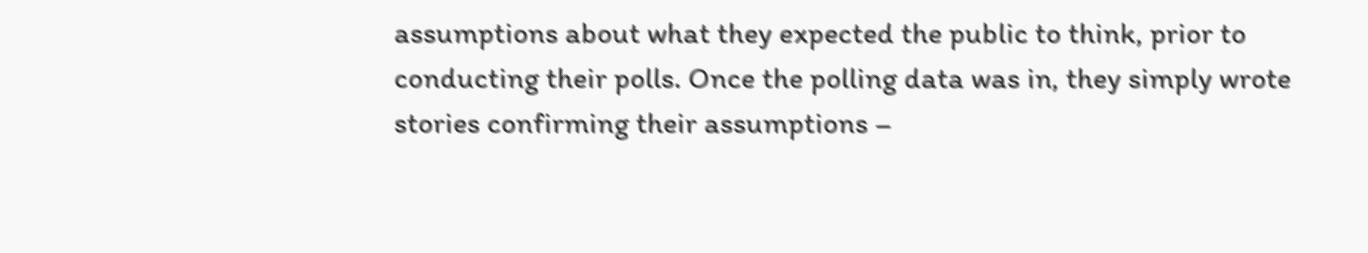assumptions about what they expected the public to think, prior to conducting their polls. Once the polling data was in, they simply wrote stories confirming their assumptions –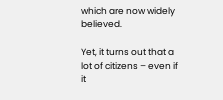which are now widely believed.

Yet, it turns out that a lot of citizens – even if it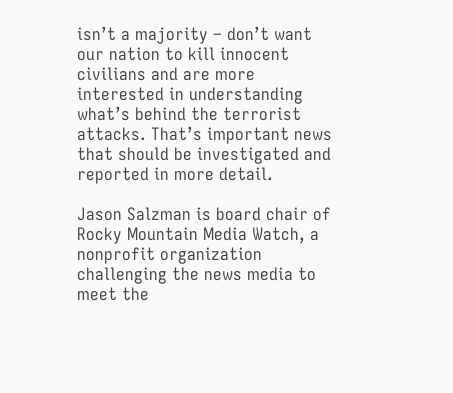isn’t a majority – don’t want our nation to kill innocent civilians and are more interested in understanding what’s behind the terrorist attacks. That’s important news that should be investigated and reported in more detail.

Jason Salzman is board chair of Rocky Mountain Media Watch, a nonprofit organization challenging the news media to meet the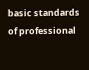basic standards of professional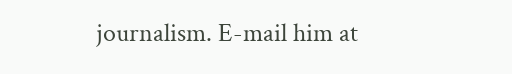journalism. E-mail him at